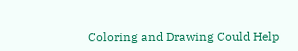Coloring and Drawing Could Help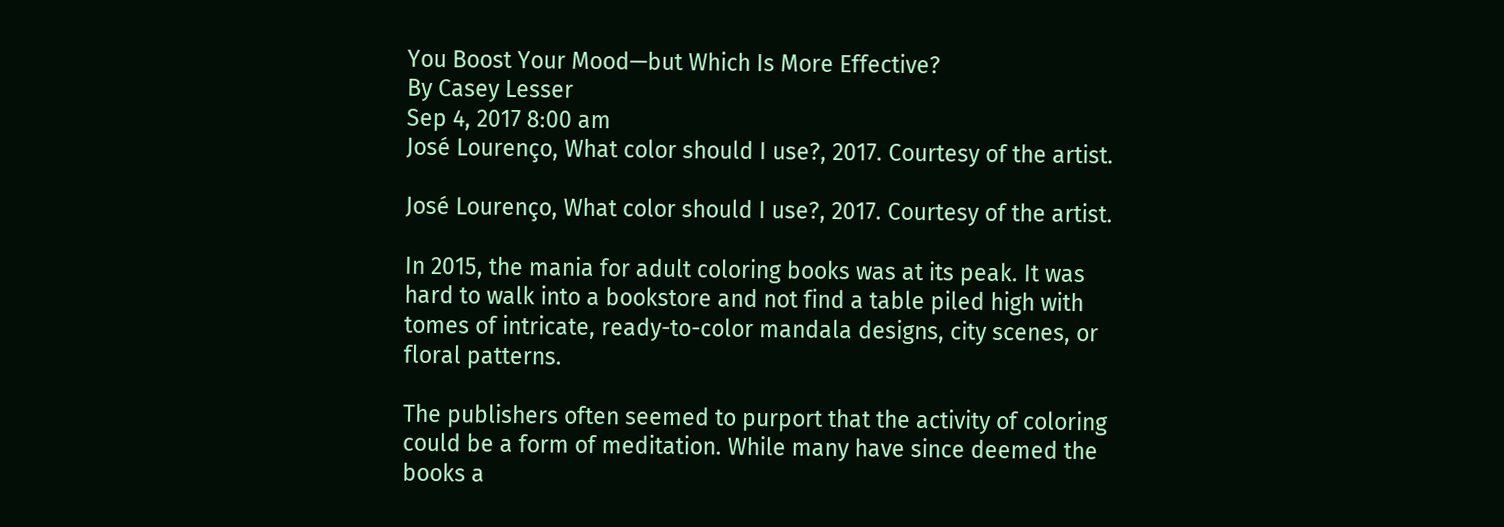You Boost Your Mood—but Which Is More Effective?
By Casey Lesser
Sep 4, 2017 8:00 am
José Lourenço, What color should I use?, 2017. Courtesy of the artist.

José Lourenço, What color should I use?, 2017. Courtesy of the artist.

In 2015, the mania for adult coloring books was at its peak. It was hard to walk into a bookstore and not find a table piled high with tomes of intricate, ready-to-color mandala designs, city scenes, or floral patterns.

The publishers often seemed to purport that the activity of coloring could be a form of meditation. While many have since deemed the books a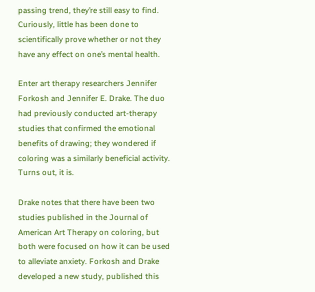passing trend, they’re still easy to find. Curiously, little has been done to scientifically prove whether or not they have any effect on one’s mental health.

Enter art therapy researchers Jennifer Forkosh and Jennifer E. Drake. The duo had previously conducted art-therapy studies that confirmed the emotional benefits of drawing; they wondered if coloring was a similarly beneficial activity. Turns out, it is.

Drake notes that there have been two studies published in the Journal of American Art Therapy on coloring, but both were focused on how it can be used to alleviate anxiety. Forkosh and Drake developed a new study, published this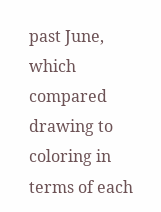past June, which compared drawing to coloring in terms of each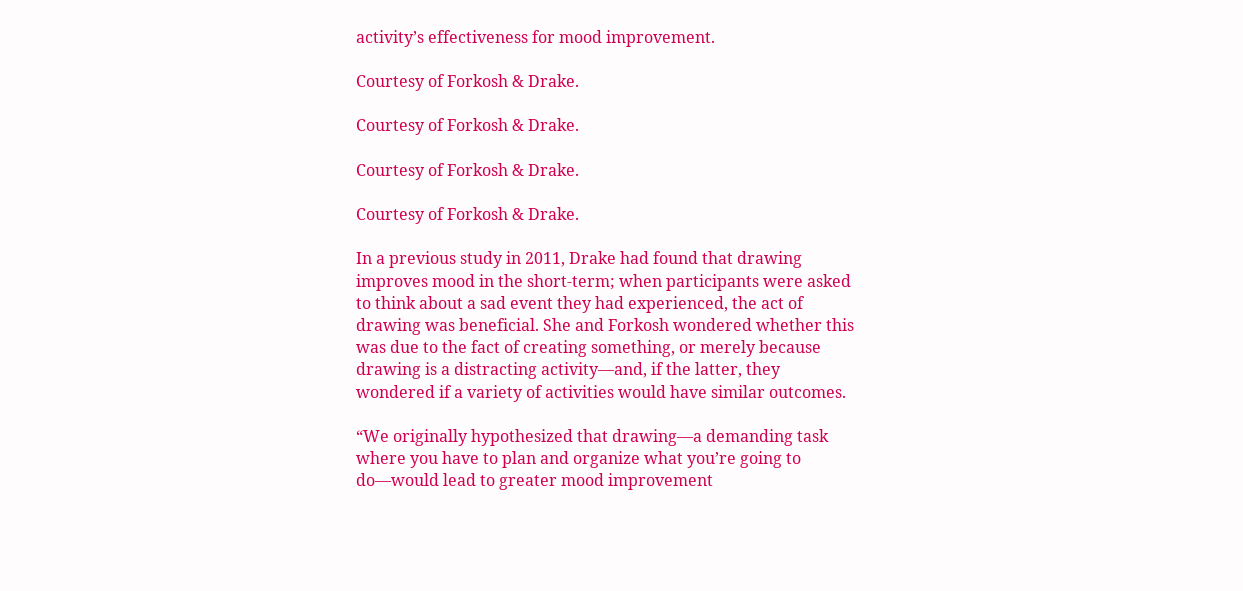activity’s effectiveness for mood improvement.

Courtesy of Forkosh & Drake.

Courtesy of Forkosh & Drake.

Courtesy of Forkosh & Drake.

Courtesy of Forkosh & Drake.

In a previous study in 2011, Drake had found that drawing improves mood in the short-term; when participants were asked to think about a sad event they had experienced, the act of drawing was beneficial. She and Forkosh wondered whether this was due to the fact of creating something, or merely because drawing is a distracting activity—and, if the latter, they wondered if a variety of activities would have similar outcomes.

“We originally hypothesized that drawing—a demanding task where you have to plan and organize what you’re going to do—would lead to greater mood improvement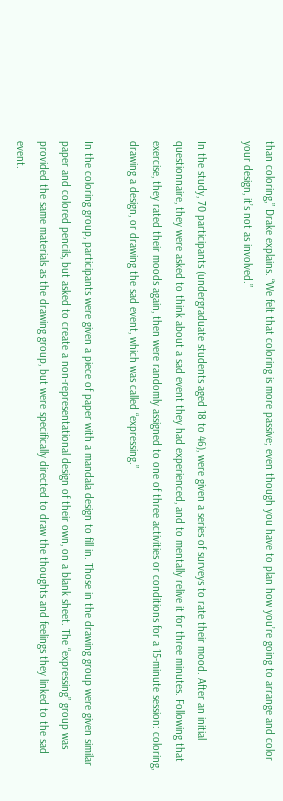than coloring,” Drake explains. “We felt that coloring is more passive; even though you have to plan how you’re going to arrange and color your design, it’s not as involved.”

In the study, 70 participants (undergraduate students aged 18 to 46), were given a series of surveys to rate their mood. After an initial questionnaire, they were asked to think about a sad event they had experienced, and to mentally relive it for three minutes. Following that exercise, they rated their moods again, then were randomly assigned to one of three activities or conditions for a 15-minute session: coloring, drawing a design, or drawing the sad event, which was called “expressing.”

In the coloring group, participants were given a piece of paper with a mandala design to fill in. Those in the drawing group were given similar paper and colored pencils, but asked to create a non-representational design of their own, on a blank sheet. The “expressing” group was provided the same materials as the drawing group, but were specifically directed to draw the thoughts and feelings they linked to the sad event.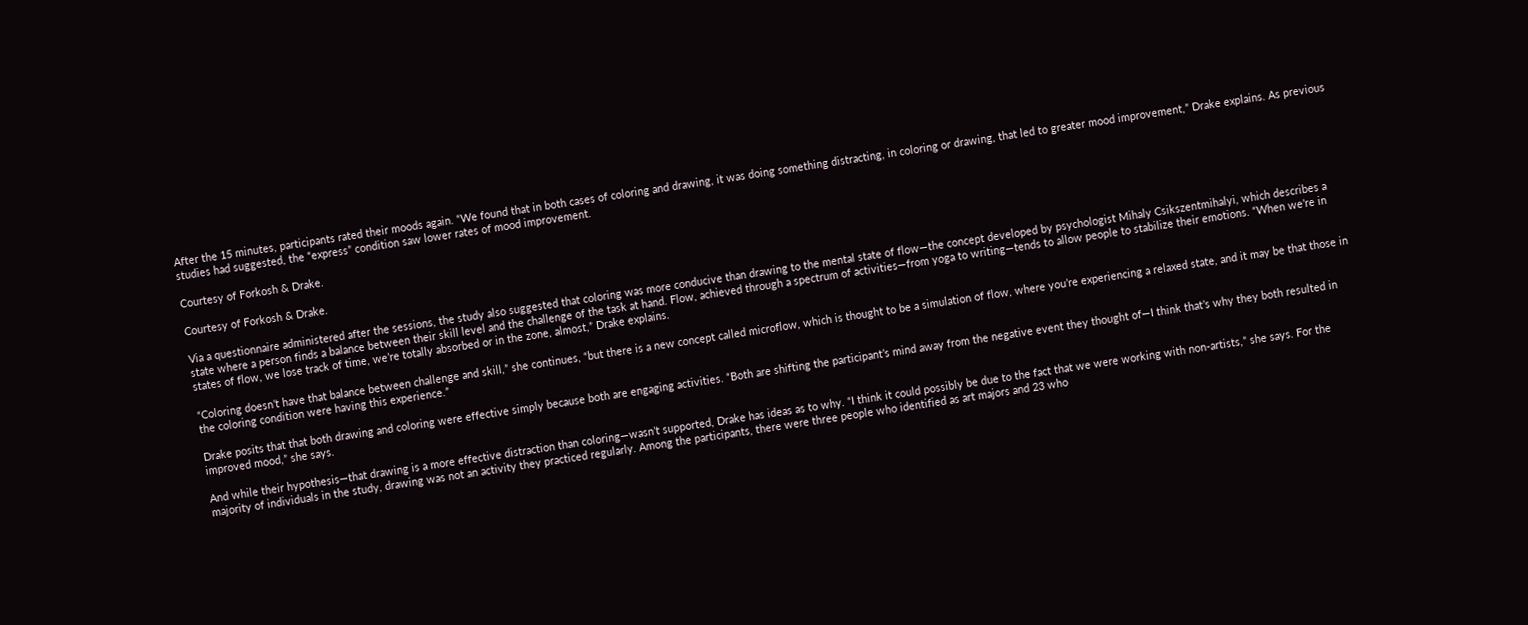After the 15 minutes, participants rated their moods again. “We found that in both cases of coloring and drawing, it was doing something distracting, in coloring or drawing, that led to greater mood improvement,” Drake explains. As previous studies had suggested, the “express” condition saw lower rates of mood improvement.

Courtesy of Forkosh & Drake.

Courtesy of Forkosh & Drake.

Via a questionnaire administered after the sessions, the study also suggested that coloring was more conducive than drawing to the mental state of flow—the concept developed by psychologist Mihaly Csikszentmihalyi, which describes a state where a person finds a balance between their skill level and the challenge of the task at hand. Flow, achieved through a spectrum of activities—from yoga to writing—tends to allow people to stabilize their emotions. “When we’re in states of flow, we lose track of time, we’re totally absorbed or in the zone, almost,” Drake explains.

“Coloring doesn’t have that balance between challenge and skill,” she continues, “but there is a new concept called microflow, which is thought to be a simulation of flow, where you’re experiencing a relaxed state, and it may be that those in the coloring condition were having this experience.”

Drake posits that that both drawing and coloring were effective simply because both are engaging activities. “Both are shifting the participant’s mind away from the negative event they thought of—I think that’s why they both resulted in improved mood,” she says.

And while their hypothesis—that drawing is a more effective distraction than coloring—wasn’t supported, Drake has ideas as to why. “I think it could possibly be due to the fact that we were working with non-artists,” she says. For the majority of individuals in the study, drawing was not an activity they practiced regularly. Among the participants, there were three people who identified as art majors and 23 who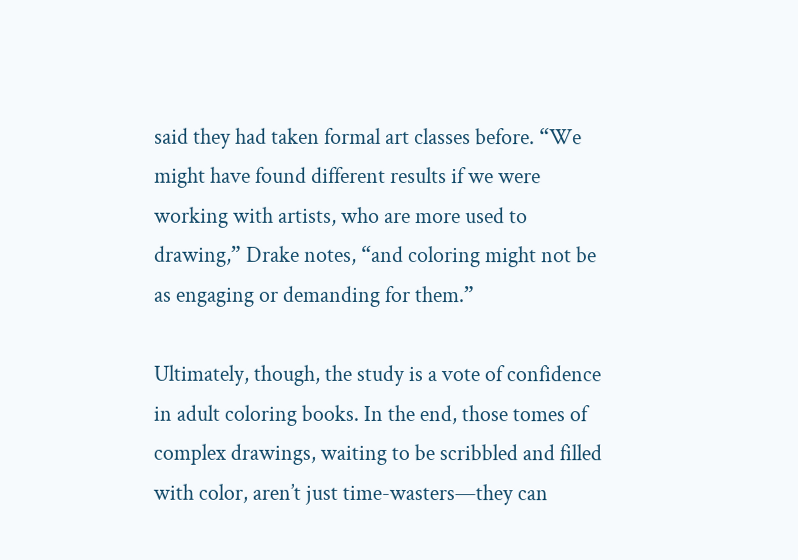said they had taken formal art classes before. “We might have found different results if we were working with artists, who are more used to drawing,” Drake notes, “and coloring might not be as engaging or demanding for them.”

Ultimately, though, the study is a vote of confidence in adult coloring books. In the end, those tomes of complex drawings, waiting to be scribbled and filled with color, aren’t just time-wasters—they can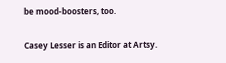be mood-boosters, too.

Casey Lesser is an Editor at Artsy.